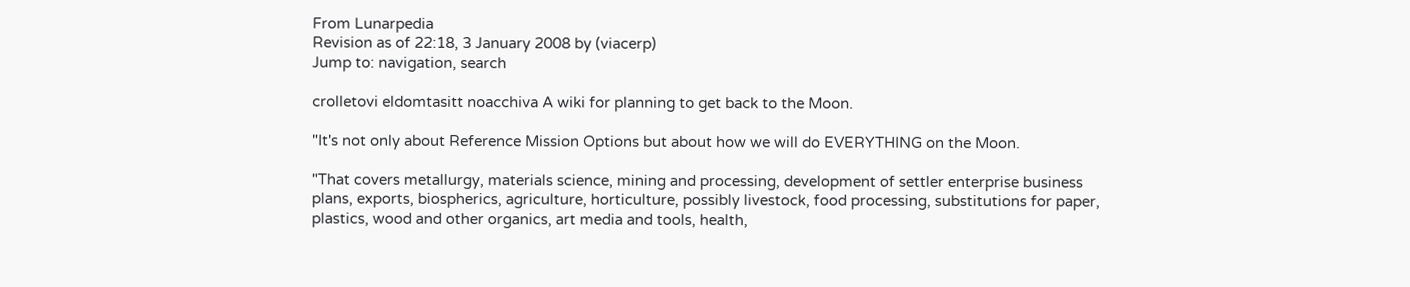From Lunarpedia
Revision as of 22:18, 3 January 2008 by (viacerp)
Jump to: navigation, search

crolletovi eldomtasitt noacchiva A wiki for planning to get back to the Moon.

"It's not only about Reference Mission Options but about how we will do EVERYTHING on the Moon.

"That covers metallurgy, materials science, mining and processing, development of settler enterprise business plans, exports, biospherics, agriculture, horticulture, possibly livestock, food processing, substitutions for paper, plastics, wood and other organics, art media and tools, health,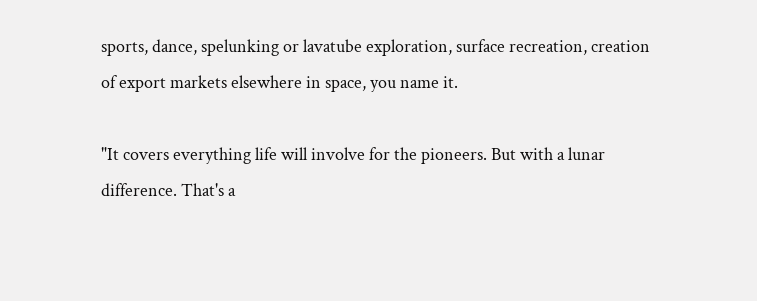sports, dance, spelunking or lavatube exploration, surface recreation, creation of export markets elsewhere in space, you name it.

"It covers everything life will involve for the pioneers. But with a lunar difference. That's a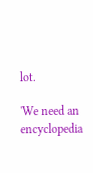lot.

'We need an encyclopedia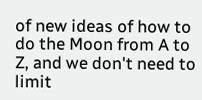of new ideas of how to do the Moon from A to Z, and we don't need to limit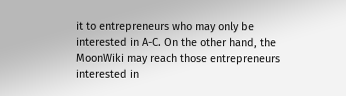it to entrepreneurs who may only be interested in A-C. On the other hand, the MoonWiki may reach those entrepreneurs interested in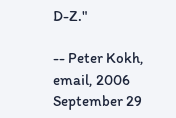D-Z."

-- Peter Kokh, email, 2006 September 29